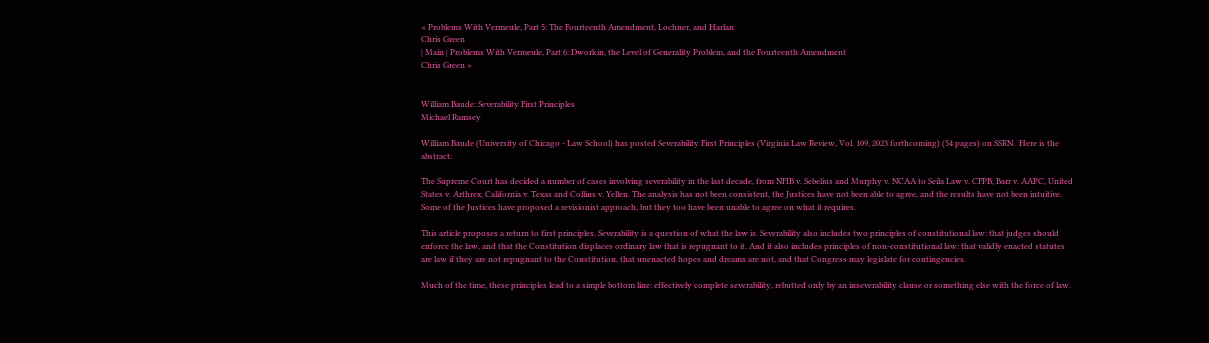« Problems With Vermeule, Part 5: The Fourteenth Amendment, Lochner, and Harlan
Chris Green
| Main | Problems With Vermeule, Part 6: Dworkin, the Level of Generality Problem, and the Fourteenth Amendment
Chris Green »


William Baude: Severability First Principles
Michael Ramsey

William Baude (University of Chicago - Law School) has posted Severability First Principles (Virginia Law Review, Vol. 109, 2023 forthcoming) (54 pages) on SSRN.  Here is the abstract:

The Supreme Court has decided a number of cases involving severability in the last decade, from NFIB v. Sebelius and Murphy v. NCAA to Seila Law v. CFPB, Barr v. AAPC, United States v. Arthrex, California v. Texas and Collins v. Yellen. The analysis has not been consistent, the Justices have not been able to agree, and the results have not been intuitive. Some of the Justices have proposed a revisionist approach, but they too have been unable to agree on what it requires.

This article proposes a return to first principles. Severability is a question of what the law is. Severability also includes two principles of constitutional law: that judges should enforce the law, and that the Constitution displaces ordinary law that is repugnant to it. And it also includes principles of non-constitutional law: that validly enacted statutes are law if they are not repugnant to the Constitution, that unenacted hopes and dreams are not, and that Congress may legislate for contingencies.

Much of the time, these principles lead to a simple bottom line: effectively complete severability, rebutted only by an inseverability clause or something else with the force of law.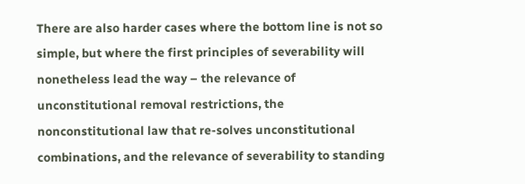There are also harder cases where the bottom line is not so simple, but where the first principles of severability will nonetheless lead the way – the relevance of unconstitutional removal restrictions, the nonconstitutional law that re-solves unconstitutional combinations, and the relevance of severability to standing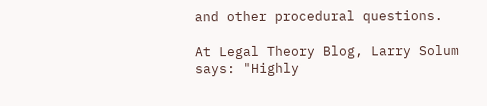and other procedural questions.

At Legal Theory Blog, Larry Solum says: "Highly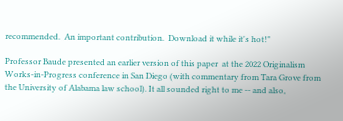recommended.  An important contribution.  Download it while it's hot!"

Professor Baude presented an earlier version of this paper  at the 2022 Originalism Works-in-Progress conference in San Diego (with commentary from Tara Grove from the University of Alabama law school). It all sounded right to me -- and also,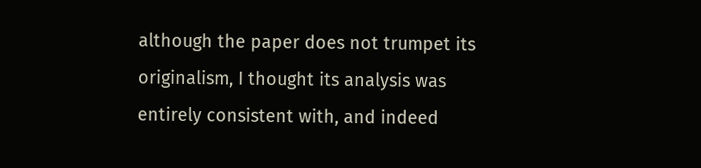although the paper does not trumpet its originalism, I thought its analysis was entirely consistent with, and indeed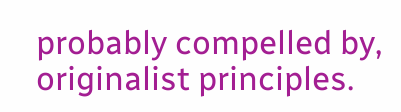probably compelled by, originalist principles.